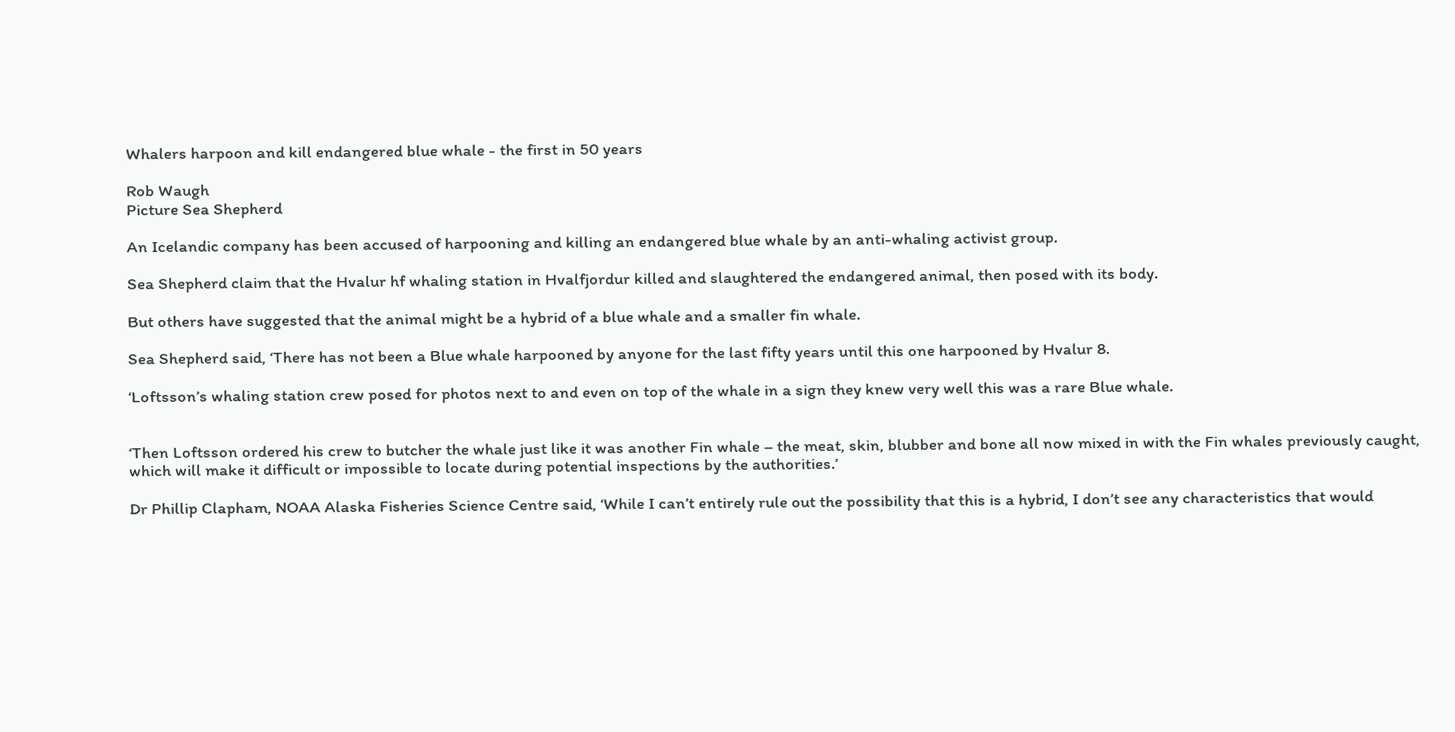Whalers harpoon and kill endangered blue whale - the first in 50 years

Rob Waugh
Picture Sea Shepherd

An Icelandic company has been accused of harpooning and killing an endangered blue whale by an anti-whaling activist group.

Sea Shepherd claim that the Hvalur hf whaling station in Hvalfjordur killed and slaughtered the endangered animal, then posed with its body.

But others have suggested that the animal might be a hybrid of a blue whale and a smaller fin whale.

Sea Shepherd said, ‘There has not been a Blue whale harpooned by anyone for the last fifty years until this one harpooned by Hvalur 8.

‘Loftsson’s whaling station crew posed for photos next to and even on top of the whale in a sign they knew very well this was a rare Blue whale.


‘Then Loftsson ordered his crew to butcher the whale just like it was another Fin whale – the meat, skin, blubber and bone all now mixed in with the Fin whales previously caught, which will make it difficult or impossible to locate during potential inspections by the authorities.’

Dr Phillip Clapham, NOAA Alaska Fisheries Science Centre said, ‘While I can’t entirely rule out the possibility that this is a hybrid, I don’t see any characteristics that would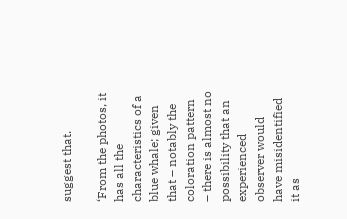suggest that.

‘From the photos, it has all the characteristics of a blue whale; given that – notably the coloration pattern – there is almost no possibility that an experienced observer would have misidentified it as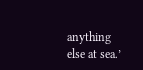anything else at sea.’